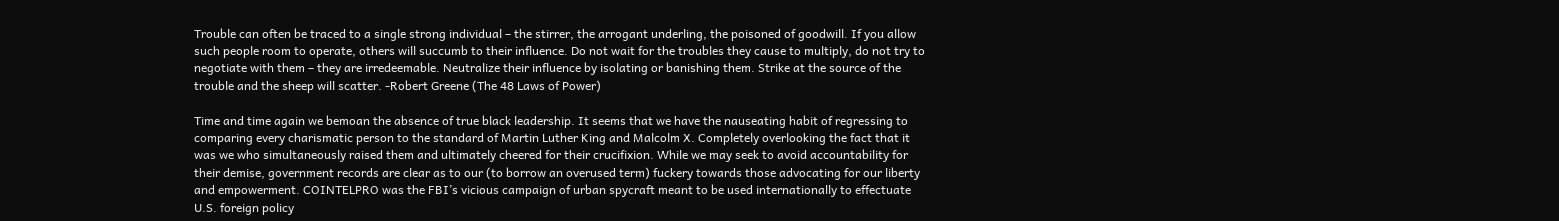Trouble can often be traced to a single strong individual – the stirrer, the arrogant underling, the poisoned of goodwill. If you allow such people room to operate, others will succumb to their influence. Do not wait for the troubles they cause to multiply, do not try to negotiate with them – they are irredeemable. Neutralize their influence by isolating or banishing them. Strike at the source of the trouble and the sheep will scatter. -Robert Greene (The 48 Laws of Power)

Time and time again we bemoan the absence of true black leadership. It seems that we have the nauseating habit of regressing to comparing every charismatic person to the standard of Martin Luther King and Malcolm X. Completely overlooking the fact that it was we who simultaneously raised them and ultimately cheered for their crucifixion. While we may seek to avoid accountability for their demise, government records are clear as to our (to borrow an overused term) fuckery towards those advocating for our liberty and empowerment. COINTELPRO was the FBI’s vicious campaign of urban spycraft meant to be used internationally to effectuate U.S. foreign policy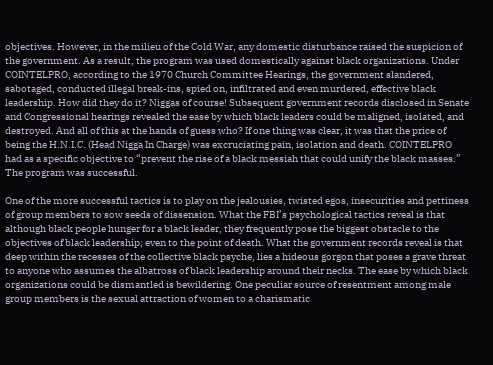objectives. However, in the milieu of the Cold War, any domestic disturbance raised the suspicion of the government. As a result, the program was used domestically against black organizations. Under COINTELPRO, according to the 1970 Church Committee Hearings, the government slandered, sabotaged, conducted illegal break-ins, spied on, infiltrated and even murdered, effective black leadership. How did they do it? Niggas of course! Subsequent government records disclosed in Senate and Congressional hearings revealed the ease by which black leaders could be maligned, isolated, and destroyed. And all of this at the hands of guess who? If one thing was clear, it was that the price of being the H.N.I.C. (Head Nigga In Charge) was excruciating pain, isolation and death. COINTELPRO had as a specific objective to “prevent the rise of a black messiah that could unify the black masses.” The program was successful.

One of the more successful tactics is to play on the jealousies, twisted egos, insecurities and pettiness of group members to sow seeds of dissension. What the FBI’s psychological tactics reveal is that although black people hunger for a black leader, they frequently pose the biggest obstacle to the objectives of black leadership; even to the point of death. What the government records reveal is that deep within the recesses of the collective black psyche, lies a hideous gorgon that poses a grave threat to anyone who assumes the albatross of black leadership around their necks. The ease by which black organizations could be dismantled is bewildering. One peculiar source of resentment among male group members is the sexual attraction of women to a charismatic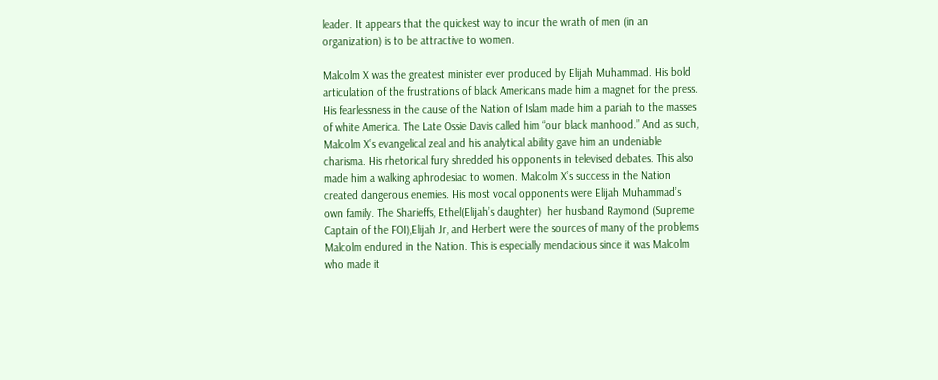leader. It appears that the quickest way to incur the wrath of men (in an organization) is to be attractive to women.

Malcolm X was the greatest minister ever produced by Elijah Muhammad. His bold articulation of the frustrations of black Americans made him a magnet for the press. His fearlessness in the cause of the Nation of Islam made him a pariah to the masses of white America. The Late Ossie Davis called him “our black manhood.” And as such, Malcolm X’s evangelical zeal and his analytical ability gave him an undeniable charisma. His rhetorical fury shredded his opponents in televised debates. This also made him a walking aphrodesiac to women. Malcolm X’s success in the Nation created dangerous enemies. His most vocal opponents were Elijah Muhammad’s own family. The Sharieffs, Ethel(Elijah’s daughter)  her husband Raymond (Supreme Captain of the FOI),Elijah Jr, and Herbert were the sources of many of the problems Malcolm endured in the Nation. This is especially mendacious since it was Malcolm who made it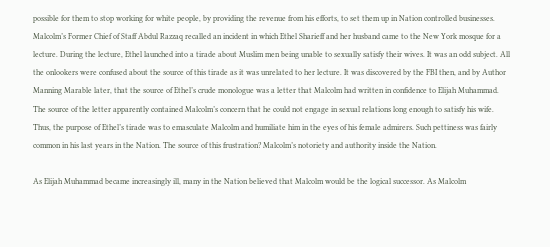possible for them to stop working for white people, by providing the revenue from his efforts, to set them up in Nation controlled businesses. Malcolm’s Former Chief of Staff Abdul Razzaq recalled an incident in which Ethel Sharieff and her husband came to the New York mosque for a lecture. During the lecture, Ethel launched into a tirade about Muslim men being unable to sexually satisfy their wives. It was an odd subject. All the onlookers were confused about the source of this tirade as it was unrelated to her lecture. It was discovered by the FBI then, and by Author Manning Marable later, that the source of Ethel’s crude monologue was a letter that Malcolm had written in confidence to Elijah Muhammad. The source of the letter apparently contained Malcolm’s concern that he could not engage in sexual relations long enough to satisfy his wife. Thus, the purpose of Ethel’s tirade was to emasculate Malcolm and humiliate him in the eyes of his female admirers. Such pettiness was fairly common in his last years in the Nation. The source of this frustration? Malcolm’s notoriety and authority inside the Nation.

As Elijah Muhammad became increasingly ill, many in the Nation believed that Malcolm would be the logical successor. As Malcolm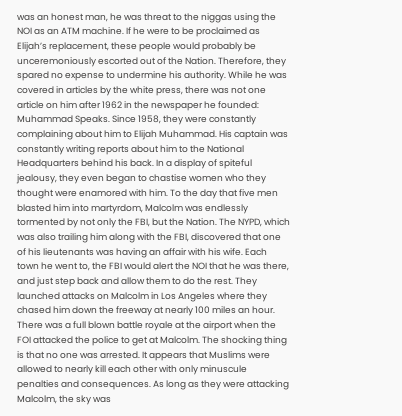was an honest man, he was threat to the niggas using the NOI as an ATM machine. If he were to be proclaimed as Elijah’s replacement, these people would probably be unceremoniously escorted out of the Nation. Therefore, they spared no expense to undermine his authority. While he was covered in articles by the white press, there was not one article on him after 1962 in the newspaper he founded: Muhammad Speaks. Since 1958, they were constantly complaining about him to Elijah Muhammad. His captain was constantly writing reports about him to the National Headquarters behind his back. In a display of spiteful jealousy, they even began to chastise women who they thought were enamored with him. To the day that five men blasted him into martyrdom, Malcolm was endlessly tormented by not only the FBI, but the Nation. The NYPD, which was also trailing him along with the FBI, discovered that one of his lieutenants was having an affair with his wife. Each town he went to, the FBI would alert the NOI that he was there, and just step back and allow them to do the rest. They launched attacks on Malcolm in Los Angeles where they chased him down the freeway at nearly 100 miles an hour. There was a full blown battle royale at the airport when the FOI attacked the police to get at Malcolm. The shocking thing is that no one was arrested. It appears that Muslims were allowed to nearly kill each other with only minuscule penalties and consequences. As long as they were attacking Malcolm, the sky was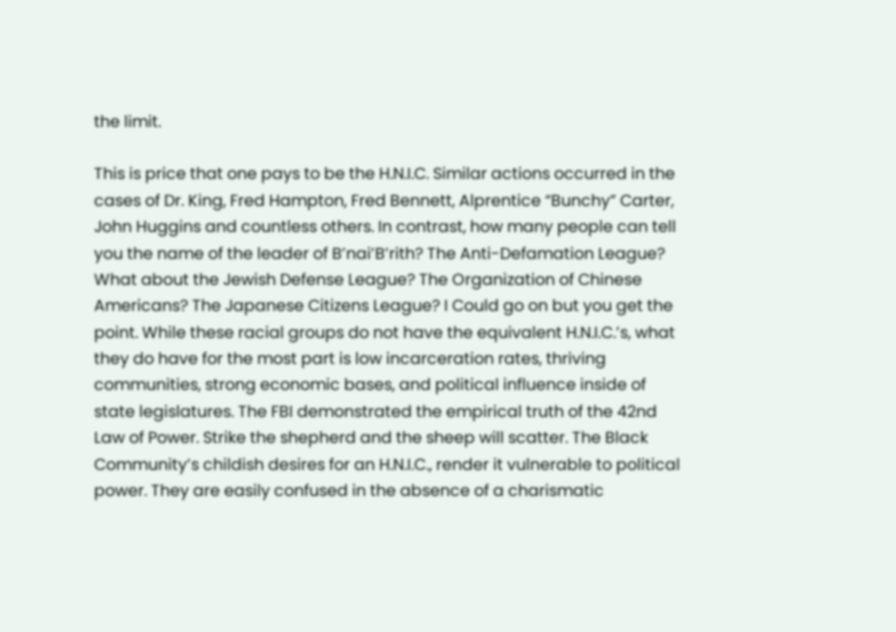the limit.

This is price that one pays to be the H.N.I.C. Similar actions occurred in the cases of Dr. King, Fred Hampton, Fred Bennett, Alprentice “Bunchy” Carter, John Huggins and countless others. In contrast, how many people can tell you the name of the leader of B’nai’B’rith? The Anti-Defamation League? What about the Jewish Defense League? The Organization of Chinese Americans? The Japanese Citizens League? I Could go on but you get the point. While these racial groups do not have the equivalent H.N.I.C.’s, what they do have for the most part is low incarceration rates, thriving communities, strong economic bases, and political influence inside of state legislatures. The FBI demonstrated the empirical truth of the 42nd Law of Power. Strike the shepherd and the sheep will scatter. The Black Community’s childish desires for an H.N.I.C., render it vulnerable to political power. They are easily confused in the absence of a charismatic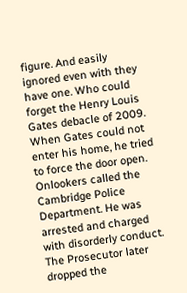figure. And easily ignored even with they have one. Who could forget the Henry Louis Gates debacle of 2009. When Gates could not enter his home, he tried to force the door open. Onlookers called the Cambridge Police Department. He was arrested and charged with disorderly conduct. The Prosecutor later dropped the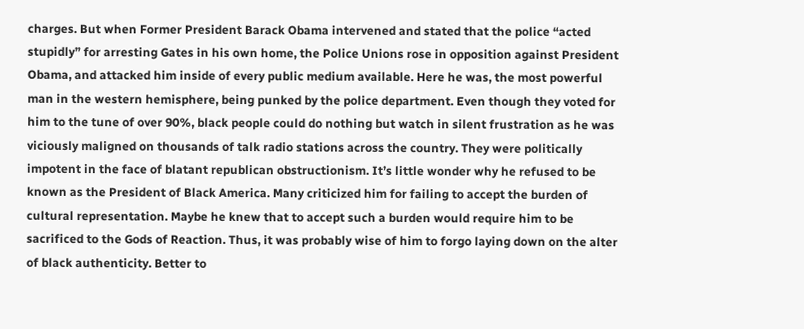charges. But when Former President Barack Obama intervened and stated that the police “acted stupidly” for arresting Gates in his own home, the Police Unions rose in opposition against President Obama, and attacked him inside of every public medium available. Here he was, the most powerful man in the western hemisphere, being punked by the police department. Even though they voted for him to the tune of over 90%, black people could do nothing but watch in silent frustration as he was viciously maligned on thousands of talk radio stations across the country. They were politically impotent in the face of blatant republican obstructionism. It’s little wonder why he refused to be known as the President of Black America. Many criticized him for failing to accept the burden of cultural representation. Maybe he knew that to accept such a burden would require him to be sacrificed to the Gods of Reaction. Thus, it was probably wise of him to forgo laying down on the alter of black authenticity. Better to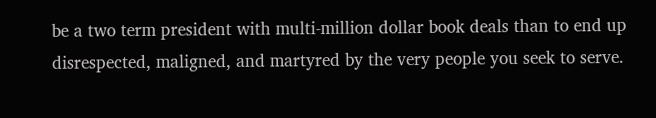be a two term president with multi-million dollar book deals than to end up disrespected, maligned, and martyred by the very people you seek to serve.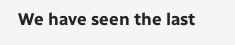We have seen the last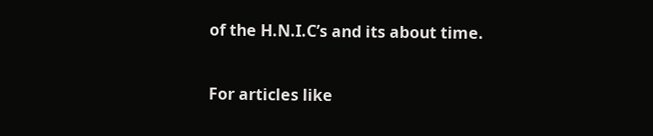of the H.N.I.C’s and its about time.

For articles like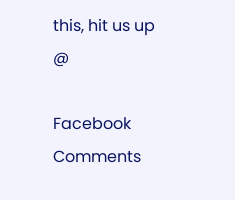this, hit us up @

Facebook Comments